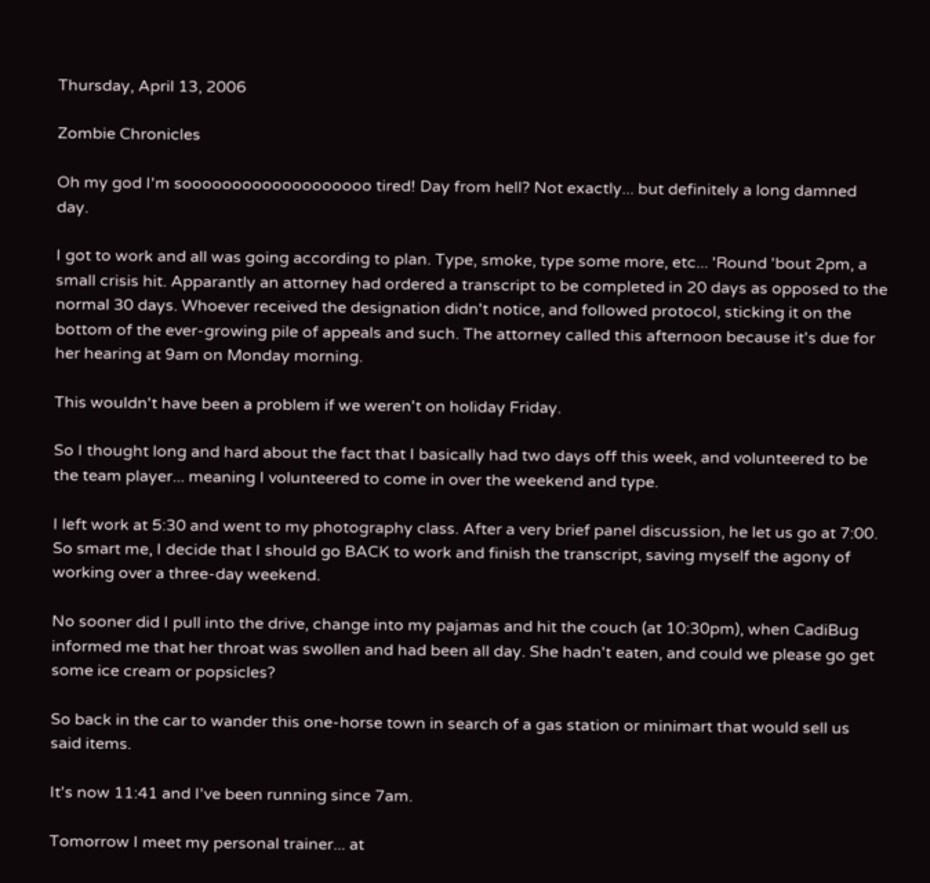Thursday, April 13, 2006

Zombie Chronicles

Oh my god I'm sooooooooooooooooooo tired! Day from hell? Not exactly... but definitely a long damned day.

I got to work and all was going according to plan. Type, smoke, type some more, etc... 'Round 'bout 2pm, a small crisis hit. Apparantly an attorney had ordered a transcript to be completed in 20 days as opposed to the normal 30 days. Whoever received the designation didn't notice, and followed protocol, sticking it on the bottom of the ever-growing pile of appeals and such. The attorney called this afternoon because it's due for her hearing at 9am on Monday morning.

This wouldn't have been a problem if we weren't on holiday Friday.

So I thought long and hard about the fact that I basically had two days off this week, and volunteered to be the team player... meaning I volunteered to come in over the weekend and type.

I left work at 5:30 and went to my photography class. After a very brief panel discussion, he let us go at 7:00. So smart me, I decide that I should go BACK to work and finish the transcript, saving myself the agony of working over a three-day weekend.

No sooner did I pull into the drive, change into my pajamas and hit the couch (at 10:30pm), when CadiBug informed me that her throat was swollen and had been all day. She hadn't eaten, and could we please go get some ice cream or popsicles?

So back in the car to wander this one-horse town in search of a gas station or minimart that would sell us said items.

It's now 11:41 and I've been running since 7am.

Tomorrow I meet my personal trainer... at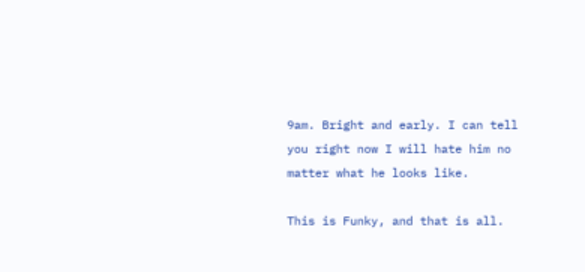9am. Bright and early. I can tell you right now I will hate him no matter what he looks like.

This is Funky, and that is all.